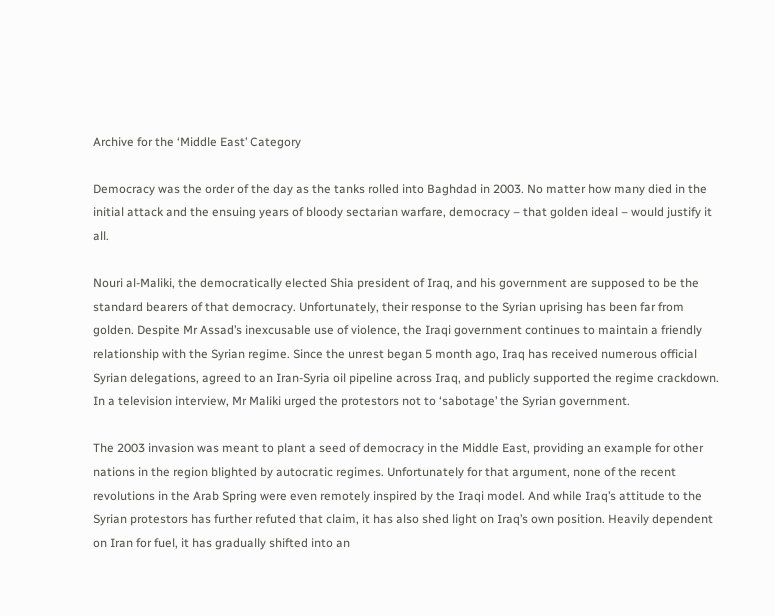Archive for the ‘Middle East’ Category

Democracy was the order of the day as the tanks rolled into Baghdad in 2003. No matter how many died in the initial attack and the ensuing years of bloody sectarian warfare, democracy – that golden ideal – would justify it all.

Nouri al-Maliki, the democratically elected Shia president of Iraq, and his government are supposed to be the standard bearers of that democracy. Unfortunately, their response to the Syrian uprising has been far from golden. Despite Mr Assad’s inexcusable use of violence, the Iraqi government continues to maintain a friendly relationship with the Syrian regime. Since the unrest began 5 month ago, Iraq has received numerous official Syrian delegations, agreed to an Iran-Syria oil pipeline across Iraq, and publicly supported the regime crackdown. In a television interview, Mr Maliki urged the protestors not to ‘sabotage’ the Syrian government.

The 2003 invasion was meant to plant a seed of democracy in the Middle East, providing an example for other nations in the region blighted by autocratic regimes. Unfortunately for that argument, none of the recent revolutions in the Arab Spring were even remotely inspired by the Iraqi model. And while Iraq’s attitude to the Syrian protestors has further refuted that claim, it has also shed light on Iraq’s own position. Heavily dependent on Iran for fuel, it has gradually shifted into an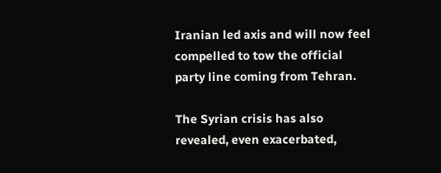Iranian led axis and will now feel compelled to tow the official party line coming from Tehran.

The Syrian crisis has also revealed, even exacerbated,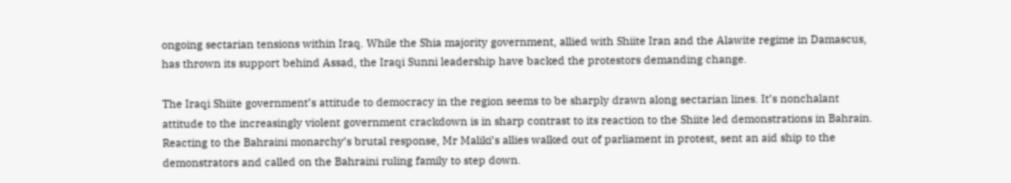ongoing sectarian tensions within Iraq. While the Shia majority government, allied with Shiite Iran and the Alawite regime in Damascus, has thrown its support behind Assad, the Iraqi Sunni leadership have backed the protestors demanding change.

The Iraqi Shiite government’s attitude to democracy in the region seems to be sharply drawn along sectarian lines. It’s nonchalant attitude to the increasingly violent government crackdown is in sharp contrast to its reaction to the Shiite led demonstrations in Bahrain. Reacting to the Bahraini monarchy’s brutal response, Mr Maliki’s allies walked out of parliament in protest, sent an aid ship to the demonstrators and called on the Bahraini ruling family to step down.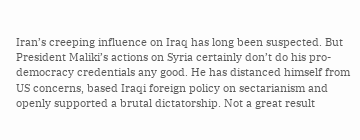Iran’s creeping influence on Iraq has long been suspected. But President Maliki’s actions on Syria certainly don’t do his pro-democracy credentials any good. He has distanced himself from US concerns, based Iraqi foreign policy on sectarianism and openly supported a brutal dictatorship. Not a great result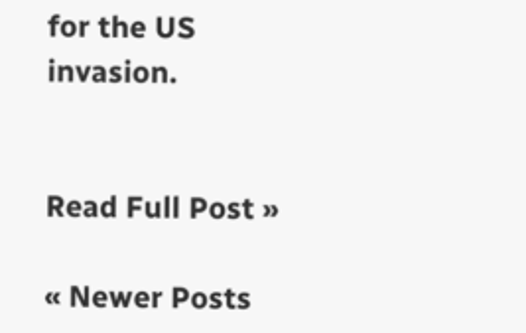for the US invasion.


Read Full Post »

« Newer Posts